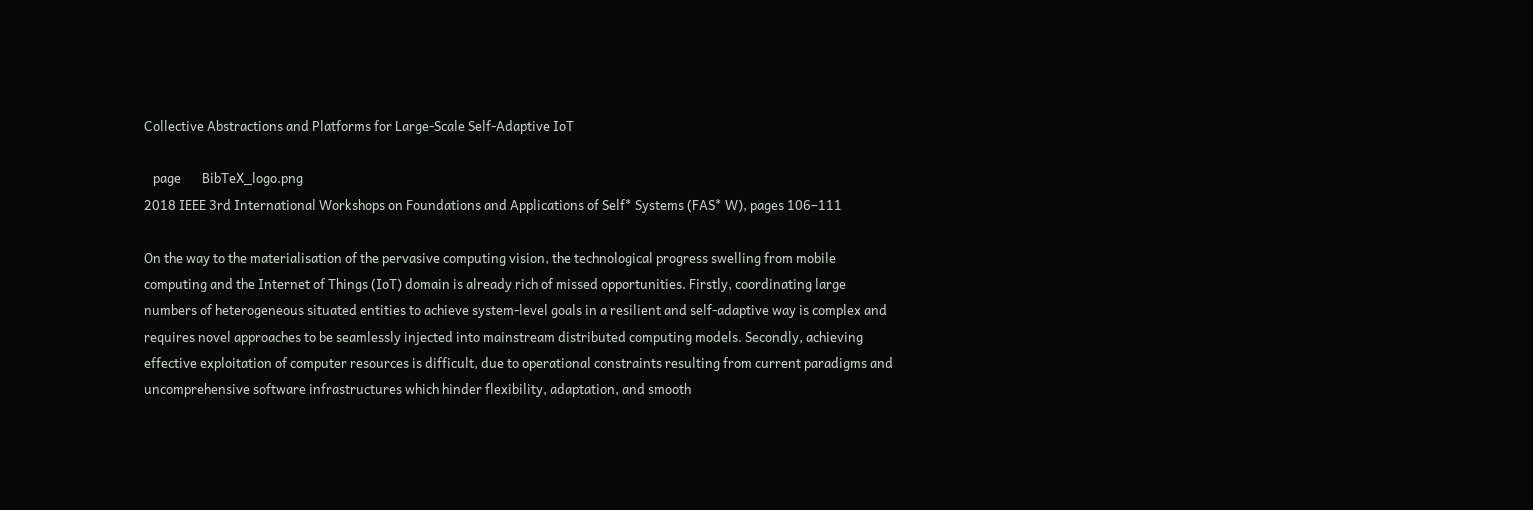Collective Abstractions and Platforms for Large-Scale Self-Adaptive IoT

   page       BibTeX_logo.png
2018 IEEE 3rd International Workshops on Foundations and Applications of Self* Systems (FAS* W), pages 106–111

On the way to the materialisation of the pervasive computing vision, the technological progress swelling from mobile computing and the Internet of Things (IoT) domain is already rich of missed opportunities. Firstly, coordinating large numbers of heterogeneous situated entities to achieve system-level goals in a resilient and self-adaptive way is complex and requires novel approaches to be seamlessly injected into mainstream distributed computing models. Secondly, achieving effective exploitation of computer resources is difficult, due to operational constraints resulting from current paradigms and uncomprehensive software infrastructures which hinder flexibility, adaptation, and smooth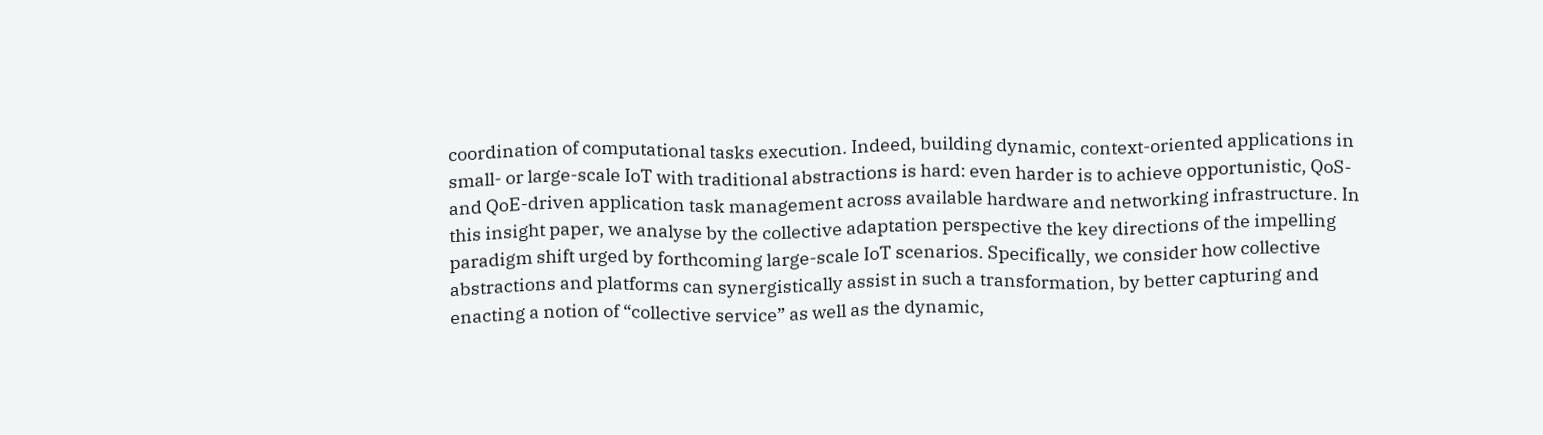coordination of computational tasks execution. Indeed, building dynamic, context-oriented applications in small- or large-scale IoT with traditional abstractions is hard: even harder is to achieve opportunistic, QoS- and QoE-driven application task management across available hardware and networking infrastructure. In this insight paper, we analyse by the collective adaptation perspective the key directions of the impelling paradigm shift urged by forthcoming large-scale IoT scenarios. Specifically, we consider how collective abstractions and platforms can synergistically assist in such a transformation, by better capturing and enacting a notion of “collective service” as well as the dynamic,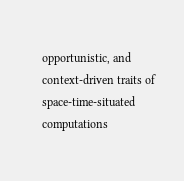opportunistic, and context-driven traits of space-time-situated computations